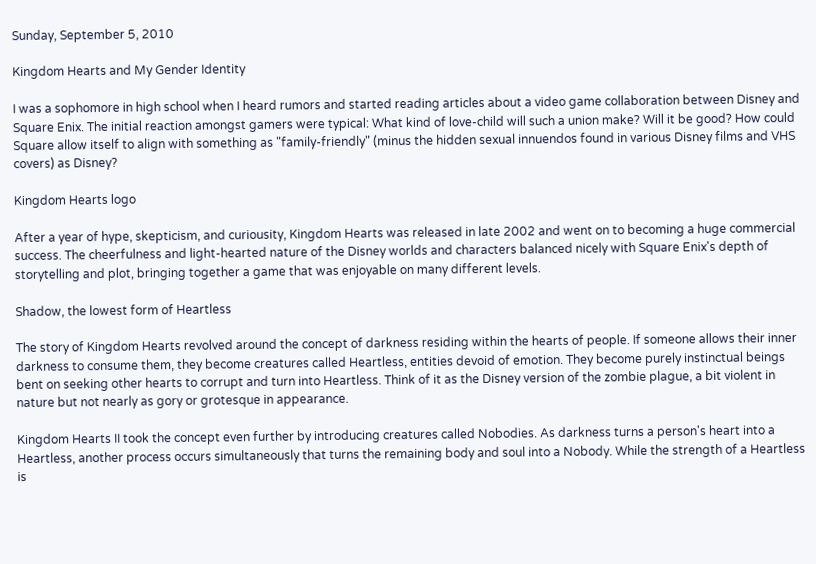Sunday, September 5, 2010

Kingdom Hearts and My Gender Identity

I was a sophomore in high school when I heard rumors and started reading articles about a video game collaboration between Disney and Square Enix. The initial reaction amongst gamers were typical: What kind of love-child will such a union make? Will it be good? How could Square allow itself to align with something as "family-friendly" (minus the hidden sexual innuendos found in various Disney films and VHS covers) as Disney?

Kingdom Hearts logo

After a year of hype, skepticism, and curiousity, Kingdom Hearts was released in late 2002 and went on to becoming a huge commercial success. The cheerfulness and light-hearted nature of the Disney worlds and characters balanced nicely with Square Enix's depth of storytelling and plot, bringing together a game that was enjoyable on many different levels.

Shadow, the lowest form of Heartless

The story of Kingdom Hearts revolved around the concept of darkness residing within the hearts of people. If someone allows their inner darkness to consume them, they become creatures called Heartless, entities devoid of emotion. They become purely instinctual beings bent on seeking other hearts to corrupt and turn into Heartless. Think of it as the Disney version of the zombie plague, a bit violent in nature but not nearly as gory or grotesque in appearance.

Kingdom Hearts II took the concept even further by introducing creatures called Nobodies. As darkness turns a person's heart into a Heartless, another process occurs simultaneously that turns the remaining body and soul into a Nobody. While the strength of a Heartless is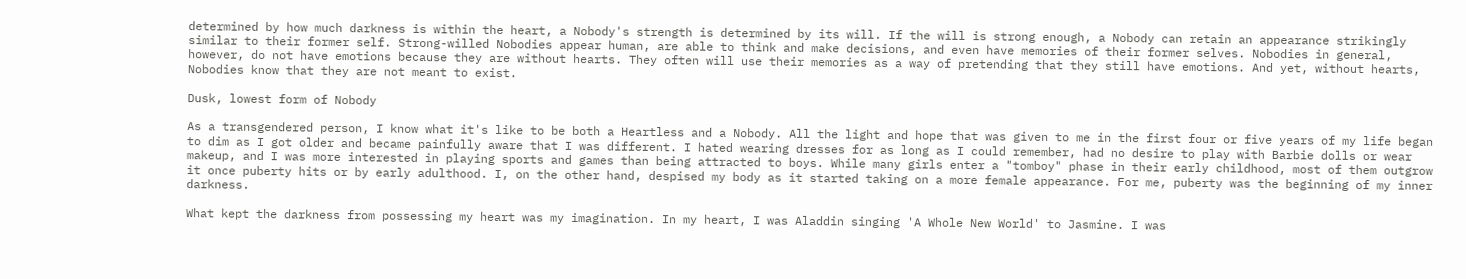determined by how much darkness is within the heart, a Nobody's strength is determined by its will. If the will is strong enough, a Nobody can retain an appearance strikingly similar to their former self. Strong-willed Nobodies appear human, are able to think and make decisions, and even have memories of their former selves. Nobodies in general, however, do not have emotions because they are without hearts. They often will use their memories as a way of pretending that they still have emotions. And yet, without hearts, Nobodies know that they are not meant to exist.

Dusk, lowest form of Nobody

As a transgendered person, I know what it's like to be both a Heartless and a Nobody. All the light and hope that was given to me in the first four or five years of my life began to dim as I got older and became painfully aware that I was different. I hated wearing dresses for as long as I could remember, had no desire to play with Barbie dolls or wear makeup, and I was more interested in playing sports and games than being attracted to boys. While many girls enter a "tomboy" phase in their early childhood, most of them outgrow it once puberty hits or by early adulthood. I, on the other hand, despised my body as it started taking on a more female appearance. For me, puberty was the beginning of my inner darkness.

What kept the darkness from possessing my heart was my imagination. In my heart, I was Aladdin singing 'A Whole New World' to Jasmine. I was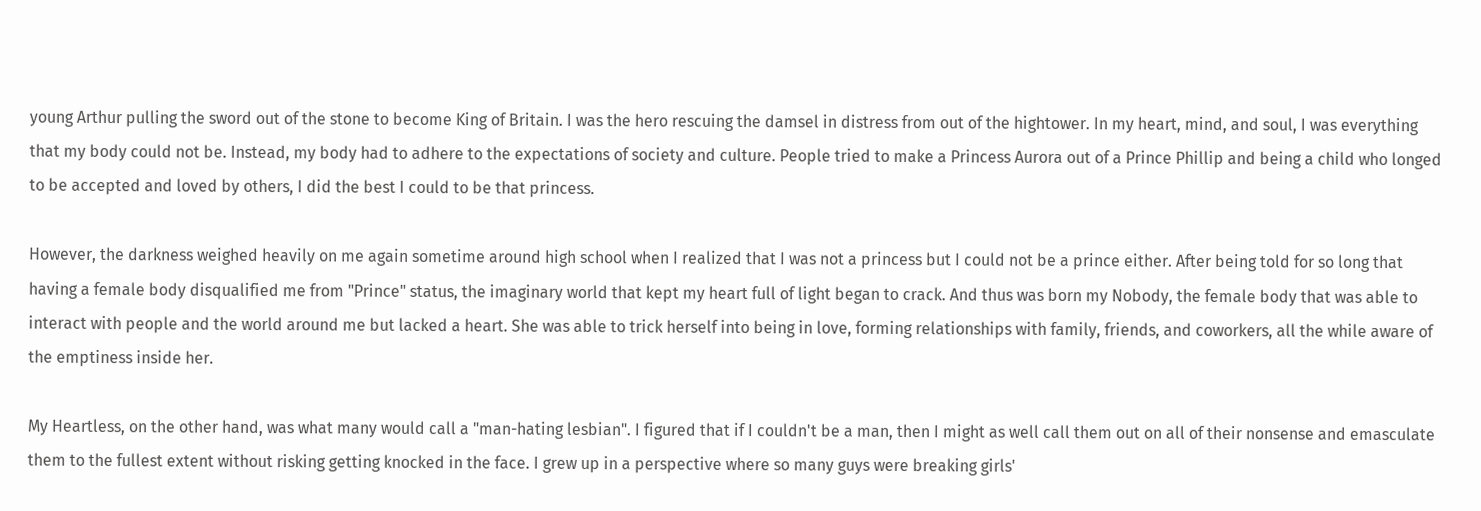young Arthur pulling the sword out of the stone to become King of Britain. I was the hero rescuing the damsel in distress from out of the hightower. In my heart, mind, and soul, I was everything that my body could not be. Instead, my body had to adhere to the expectations of society and culture. People tried to make a Princess Aurora out of a Prince Phillip and being a child who longed to be accepted and loved by others, I did the best I could to be that princess.

However, the darkness weighed heavily on me again sometime around high school when I realized that I was not a princess but I could not be a prince either. After being told for so long that having a female body disqualified me from "Prince" status, the imaginary world that kept my heart full of light began to crack. And thus was born my Nobody, the female body that was able to interact with people and the world around me but lacked a heart. She was able to trick herself into being in love, forming relationships with family, friends, and coworkers, all the while aware of the emptiness inside her.

My Heartless, on the other hand, was what many would call a "man-hating lesbian". I figured that if I couldn't be a man, then I might as well call them out on all of their nonsense and emasculate them to the fullest extent without risking getting knocked in the face. I grew up in a perspective where so many guys were breaking girls'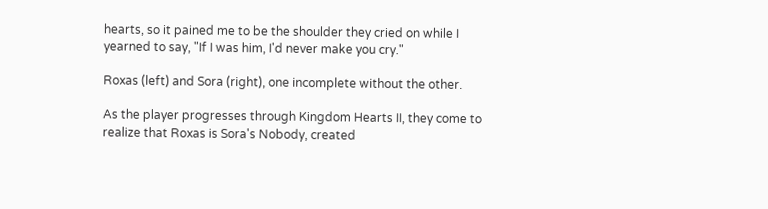hearts, so it pained me to be the shoulder they cried on while I yearned to say, "If I was him, I'd never make you cry."

Roxas (left) and Sora (right), one incomplete without the other.

As the player progresses through Kingdom Hearts II, they come to realize that Roxas is Sora's Nobody, created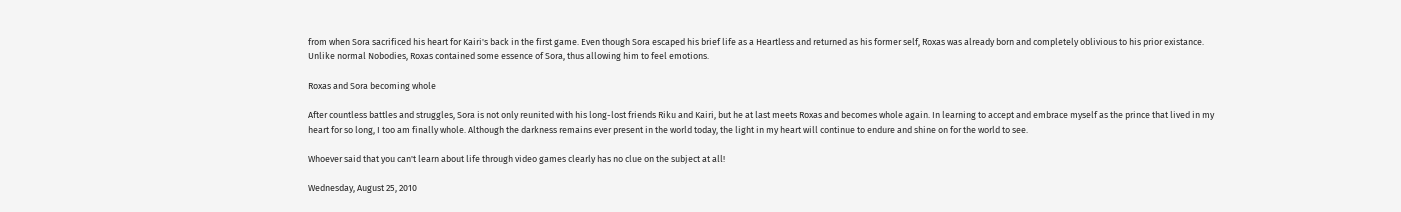from when Sora sacrificed his heart for Kairi's back in the first game. Even though Sora escaped his brief life as a Heartless and returned as his former self, Roxas was already born and completely oblivious to his prior existance. Unlike normal Nobodies, Roxas contained some essence of Sora, thus allowing him to feel emotions.

Roxas and Sora becoming whole

After countless battles and struggles, Sora is not only reunited with his long-lost friends Riku and Kairi, but he at last meets Roxas and becomes whole again. In learning to accept and embrace myself as the prince that lived in my heart for so long, I too am finally whole. Although the darkness remains ever present in the world today, the light in my heart will continue to endure and shine on for the world to see.

Whoever said that you can't learn about life through video games clearly has no clue on the subject at all!

Wednesday, August 25, 2010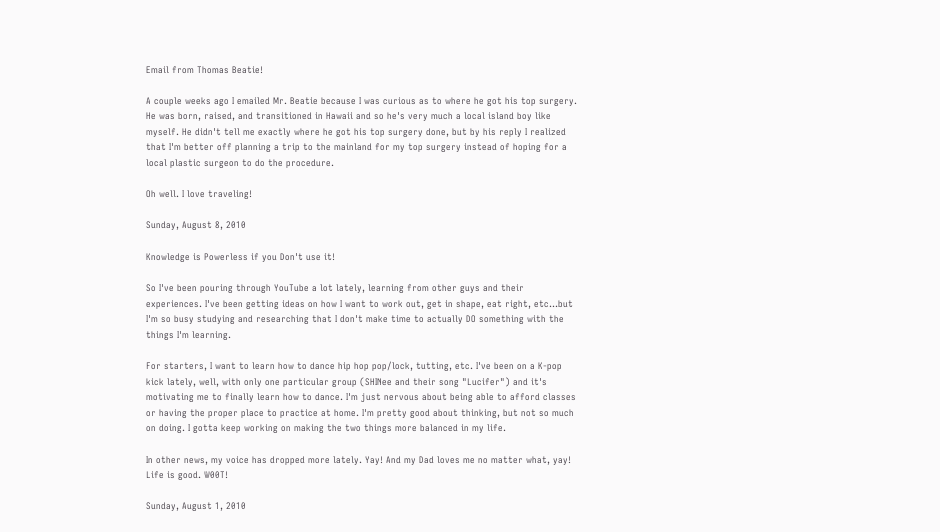Email from Thomas Beatie!

A couple weeks ago I emailed Mr. Beatie because I was curious as to where he got his top surgery. He was born, raised, and transitioned in Hawaii and so he's very much a local island boy like myself. He didn't tell me exactly where he got his top surgery done, but by his reply I realized that I'm better off planning a trip to the mainland for my top surgery instead of hoping for a local plastic surgeon to do the procedure.

Oh well. I love traveling!

Sunday, August 8, 2010

Knowledge is Powerless if you Don't use it!

So I've been pouring through YouTube a lot lately, learning from other guys and their experiences. I've been getting ideas on how I want to work out, get in shape, eat right, etc...but I'm so busy studying and researching that I don't make time to actually DO something with the things I'm learning.

For starters, I want to learn how to dance hip hop pop/lock, tutting, etc. I've been on a K-pop kick lately, well, with only one particular group (SHINee and their song "Lucifer") and it's motivating me to finally learn how to dance. I'm just nervous about being able to afford classes or having the proper place to practice at home. I'm pretty good about thinking, but not so much on doing. I gotta keep working on making the two things more balanced in my life.

In other news, my voice has dropped more lately. Yay! And my Dad loves me no matter what, yay! Life is good. W00T!

Sunday, August 1, 2010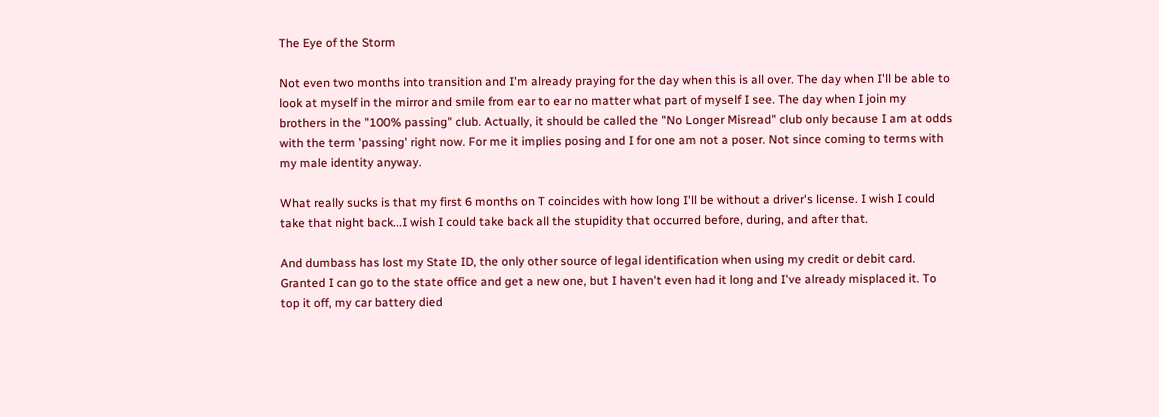The Eye of the Storm

Not even two months into transition and I'm already praying for the day when this is all over. The day when I'll be able to look at myself in the mirror and smile from ear to ear no matter what part of myself I see. The day when I join my brothers in the "100% passing" club. Actually, it should be called the "No Longer Misread" club only because I am at odds with the term 'passing' right now. For me it implies posing and I for one am not a poser. Not since coming to terms with my male identity anyway.

What really sucks is that my first 6 months on T coincides with how long I'll be without a driver's license. I wish I could take that night back...I wish I could take back all the stupidity that occurred before, during, and after that.

And dumbass has lost my State ID, the only other source of legal identification when using my credit or debit card. Granted I can go to the state office and get a new one, but I haven't even had it long and I've already misplaced it. To top it off, my car battery died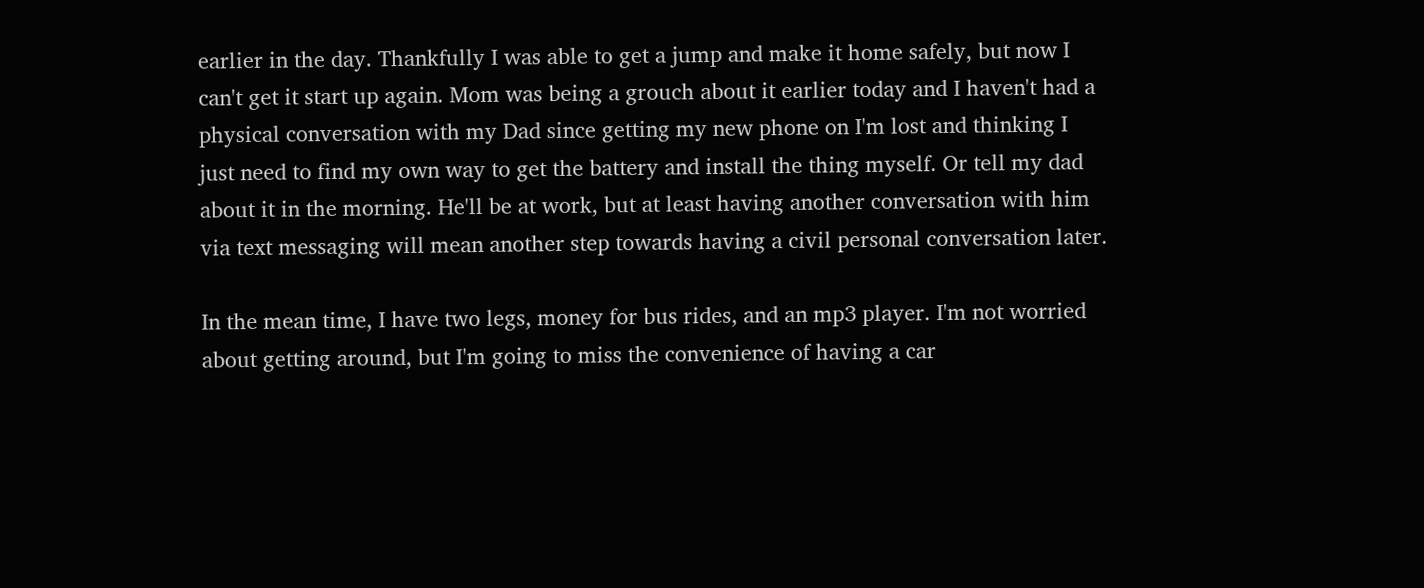earlier in the day. Thankfully I was able to get a jump and make it home safely, but now I can't get it start up again. Mom was being a grouch about it earlier today and I haven't had a physical conversation with my Dad since getting my new phone on I'm lost and thinking I just need to find my own way to get the battery and install the thing myself. Or tell my dad about it in the morning. He'll be at work, but at least having another conversation with him via text messaging will mean another step towards having a civil personal conversation later.

In the mean time, I have two legs, money for bus rides, and an mp3 player. I'm not worried about getting around, but I'm going to miss the convenience of having a car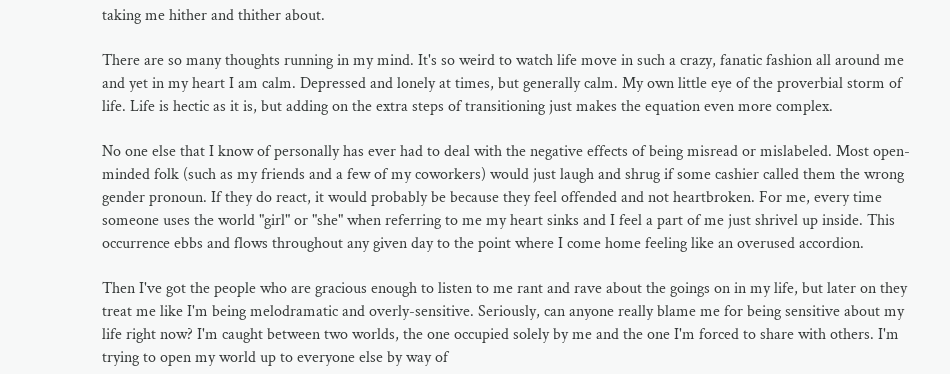taking me hither and thither about.

There are so many thoughts running in my mind. It's so weird to watch life move in such a crazy, fanatic fashion all around me and yet in my heart I am calm. Depressed and lonely at times, but generally calm. My own little eye of the proverbial storm of life. Life is hectic as it is, but adding on the extra steps of transitioning just makes the equation even more complex.

No one else that I know of personally has ever had to deal with the negative effects of being misread or mislabeled. Most open-minded folk (such as my friends and a few of my coworkers) would just laugh and shrug if some cashier called them the wrong gender pronoun. If they do react, it would probably be because they feel offended and not heartbroken. For me, every time someone uses the world "girl" or "she" when referring to me my heart sinks and I feel a part of me just shrivel up inside. This occurrence ebbs and flows throughout any given day to the point where I come home feeling like an overused accordion.

Then I've got the people who are gracious enough to listen to me rant and rave about the goings on in my life, but later on they treat me like I'm being melodramatic and overly-sensitive. Seriously, can anyone really blame me for being sensitive about my life right now? I'm caught between two worlds, the one occupied solely by me and the one I'm forced to share with others. I'm trying to open my world up to everyone else by way of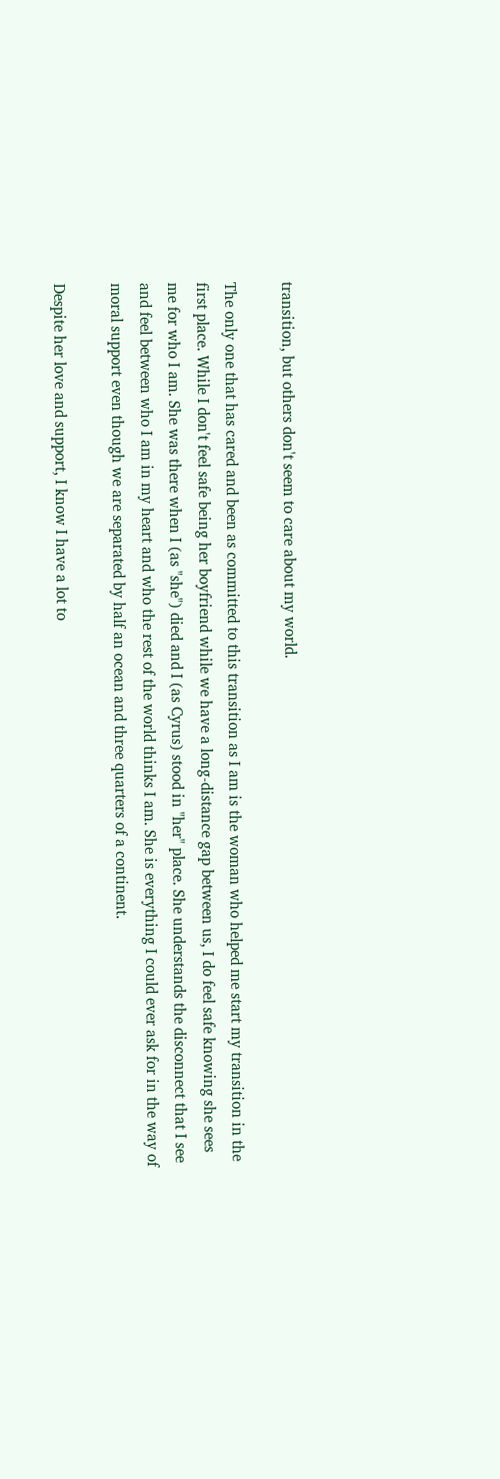transition, but others don't seem to care about my world.

The only one that has cared and been as committed to this transition as I am is the woman who helped me start my transition in the first place. While I don't feel safe being her boyfriend while we have a long-distance gap between us, I do feel safe knowing she sees me for who I am. She was there when I (as "she") died and I (as Cyrus) stood in "her" place. She understands the disconnect that I see and feel between who I am in my heart and who the rest of the world thinks I am. She is everything I could ever ask for in the way of moral support even though we are separated by half an ocean and three quarters of a continent.

Despite her love and support, I know I have a lot to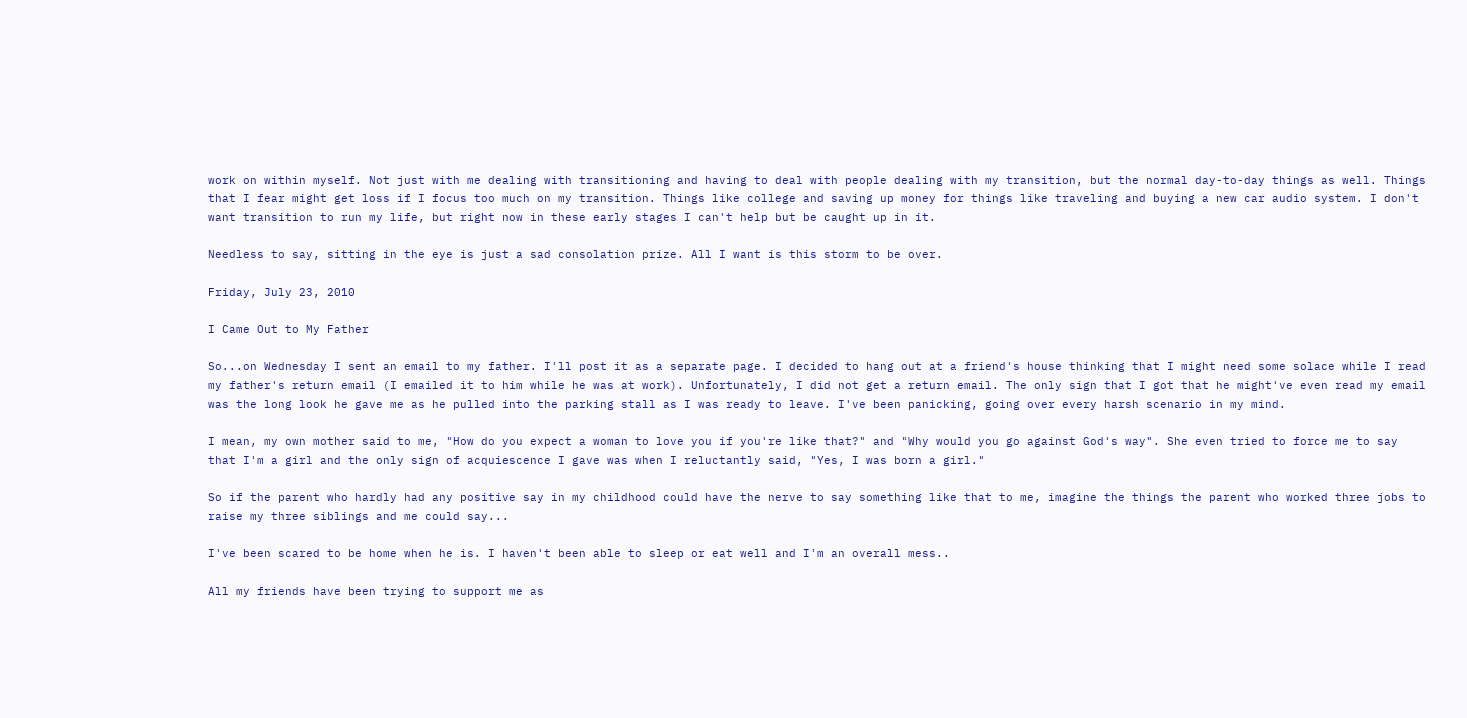work on within myself. Not just with me dealing with transitioning and having to deal with people dealing with my transition, but the normal day-to-day things as well. Things that I fear might get loss if I focus too much on my transition. Things like college and saving up money for things like traveling and buying a new car audio system. I don't want transition to run my life, but right now in these early stages I can't help but be caught up in it.

Needless to say, sitting in the eye is just a sad consolation prize. All I want is this storm to be over.

Friday, July 23, 2010

I Came Out to My Father

So...on Wednesday I sent an email to my father. I'll post it as a separate page. I decided to hang out at a friend's house thinking that I might need some solace while I read my father's return email (I emailed it to him while he was at work). Unfortunately, I did not get a return email. The only sign that I got that he might've even read my email was the long look he gave me as he pulled into the parking stall as I was ready to leave. I've been panicking, going over every harsh scenario in my mind.

I mean, my own mother said to me, "How do you expect a woman to love you if you're like that?" and "Why would you go against God's way". She even tried to force me to say that I'm a girl and the only sign of acquiescence I gave was when I reluctantly said, "Yes, I was born a girl."

So if the parent who hardly had any positive say in my childhood could have the nerve to say something like that to me, imagine the things the parent who worked three jobs to raise my three siblings and me could say...

I've been scared to be home when he is. I haven't been able to sleep or eat well and I'm an overall mess..

All my friends have been trying to support me as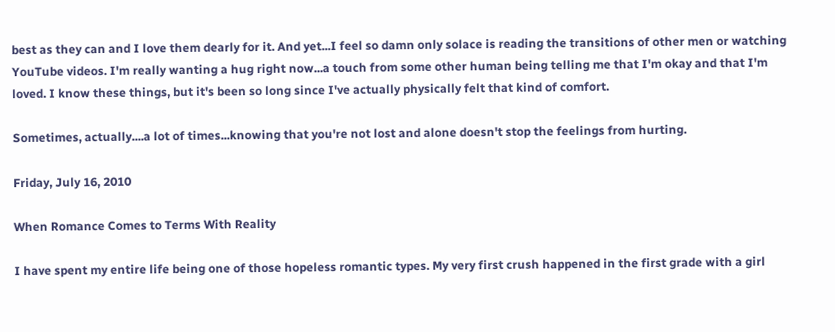best as they can and I love them dearly for it. And yet...I feel so damn only solace is reading the transitions of other men or watching YouTube videos. I'm really wanting a hug right now...a touch from some other human being telling me that I'm okay and that I'm loved. I know these things, but it's been so long since I've actually physically felt that kind of comfort.

Sometimes, actually....a lot of times...knowing that you're not lost and alone doesn't stop the feelings from hurting.

Friday, July 16, 2010

When Romance Comes to Terms With Reality

I have spent my entire life being one of those hopeless romantic types. My very first crush happened in the first grade with a girl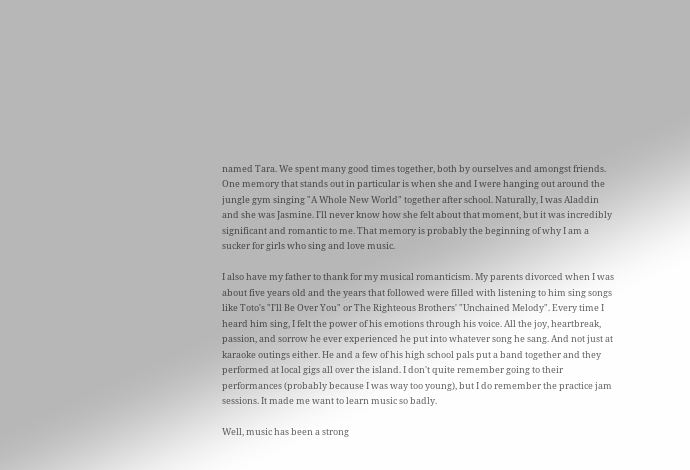named Tara. We spent many good times together, both by ourselves and amongst friends. One memory that stands out in particular is when she and I were hanging out around the jungle gym singing "A Whole New World" together after school. Naturally, I was Aladdin and she was Jasmine. I'll never know how she felt about that moment, but it was incredibly significant and romantic to me. That memory is probably the beginning of why I am a sucker for girls who sing and love music.

I also have my father to thank for my musical romanticism. My parents divorced when I was about five years old and the years that followed were filled with listening to him sing songs like Toto's "I'll Be Over You" or The Righteous Brothers' "Unchained Melody". Every time I heard him sing, I felt the power of his emotions through his voice. All the joy, heartbreak, passion, and sorrow he ever experienced he put into whatever song he sang. And not just at karaoke outings either. He and a few of his high school pals put a band together and they performed at local gigs all over the island. I don't quite remember going to their performances (probably because I was way too young), but I do remember the practice jam sessions. It made me want to learn music so badly.

Well, music has been a strong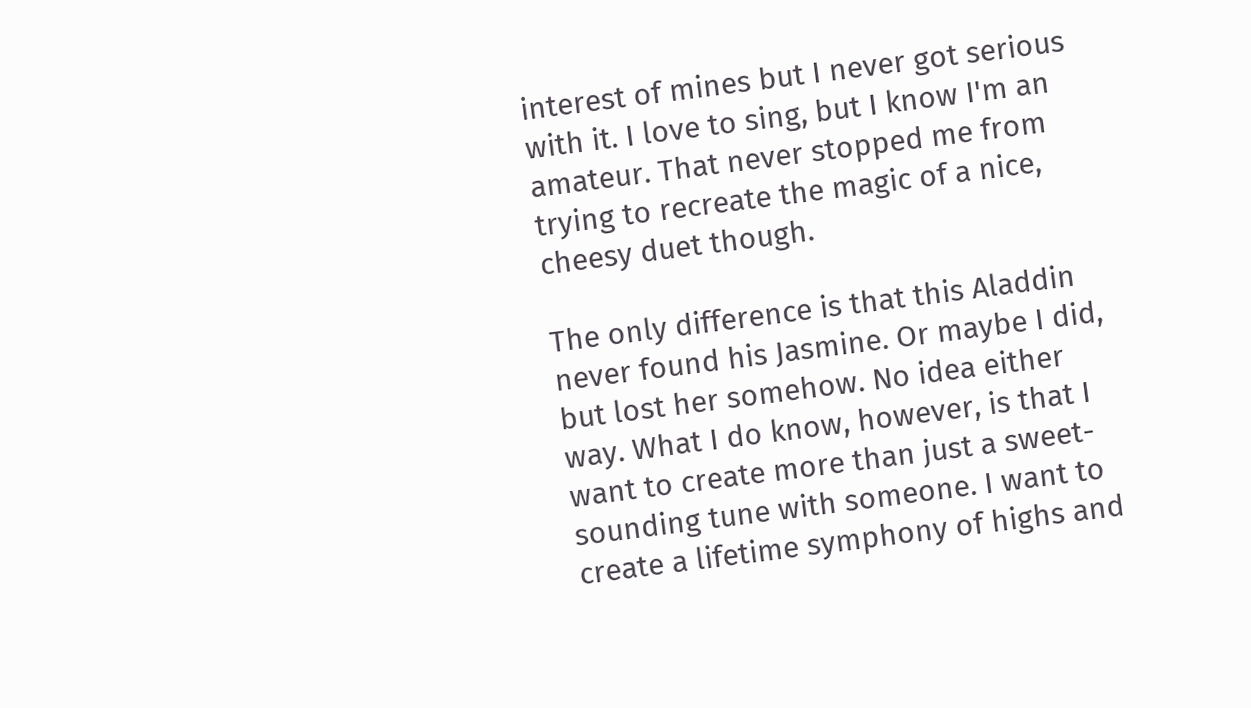interest of mines but I never got serious with it. I love to sing, but I know I'm an amateur. That never stopped me from trying to recreate the magic of a nice, cheesy duet though.

The only difference is that this Aladdin never found his Jasmine. Or maybe I did, but lost her somehow. No idea either way. What I do know, however, is that I want to create more than just a sweet-sounding tune with someone. I want to create a lifetime symphony of highs and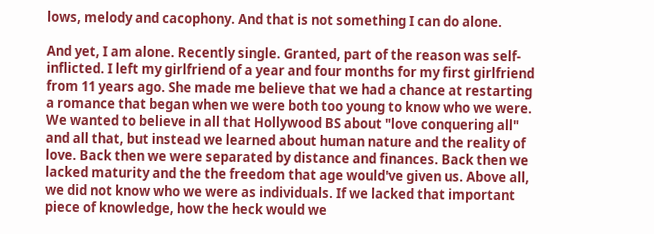lows, melody and cacophony. And that is not something I can do alone.

And yet, I am alone. Recently single. Granted, part of the reason was self-inflicted. I left my girlfriend of a year and four months for my first girlfriend from 11 years ago. She made me believe that we had a chance at restarting a romance that began when we were both too young to know who we were. We wanted to believe in all that Hollywood BS about "love conquering all" and all that, but instead we learned about human nature and the reality of love. Back then we were separated by distance and finances. Back then we lacked maturity and the the freedom that age would've given us. Above all, we did not know who we were as individuals. If we lacked that important piece of knowledge, how the heck would we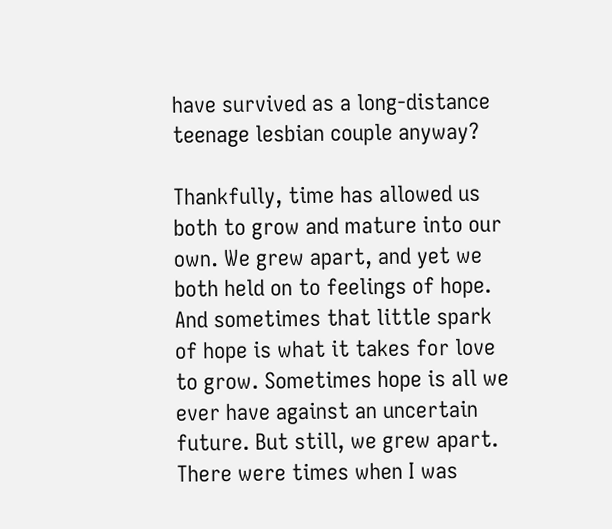have survived as a long-distance teenage lesbian couple anyway?

Thankfully, time has allowed us both to grow and mature into our own. We grew apart, and yet we both held on to feelings of hope. And sometimes that little spark of hope is what it takes for love to grow. Sometimes hope is all we ever have against an uncertain future. But still, we grew apart. There were times when I was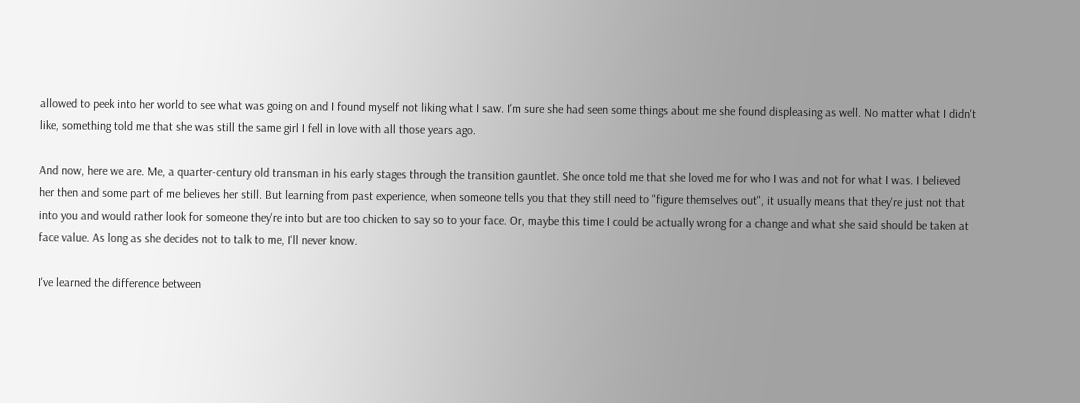allowed to peek into her world to see what was going on and I found myself not liking what I saw. I'm sure she had seen some things about me she found displeasing as well. No matter what I didn't like, something told me that she was still the same girl I fell in love with all those years ago.

And now, here we are. Me, a quarter-century old transman in his early stages through the transition gauntlet. She once told me that she loved me for who I was and not for what I was. I believed her then and some part of me believes her still. But learning from past experience, when someone tells you that they still need to "figure themselves out", it usually means that they're just not that into you and would rather look for someone they're into but are too chicken to say so to your face. Or, maybe this time I could be actually wrong for a change and what she said should be taken at face value. As long as she decides not to talk to me, I'll never know.

I've learned the difference between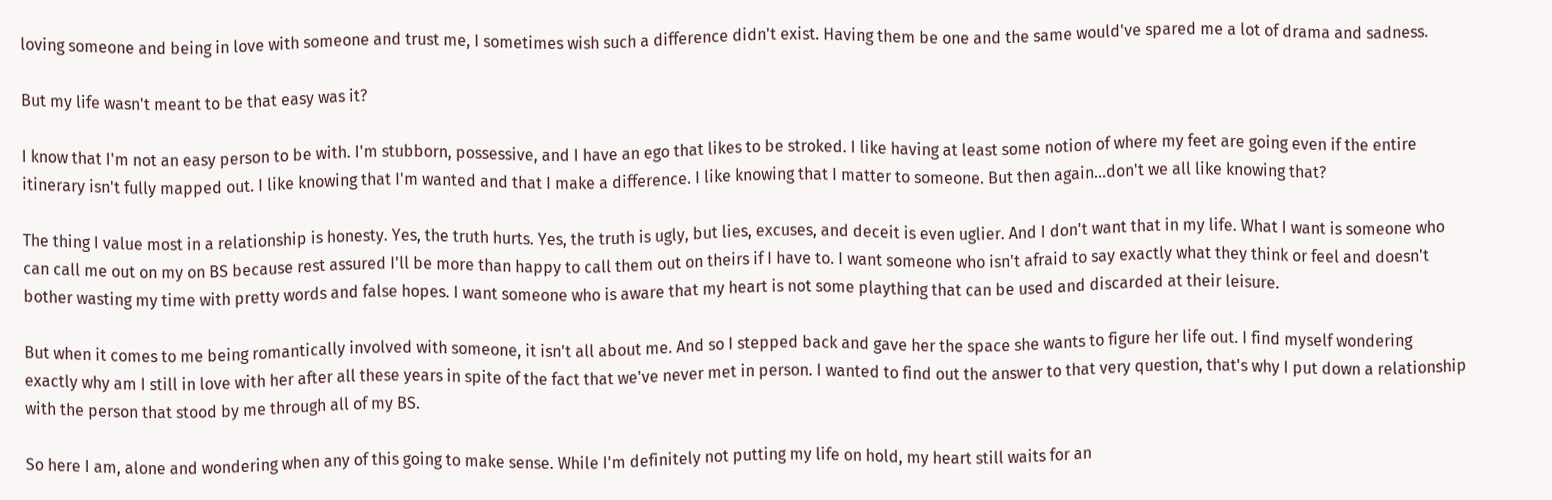loving someone and being in love with someone and trust me, I sometimes wish such a difference didn't exist. Having them be one and the same would've spared me a lot of drama and sadness.

But my life wasn't meant to be that easy was it?

I know that I'm not an easy person to be with. I'm stubborn, possessive, and I have an ego that likes to be stroked. I like having at least some notion of where my feet are going even if the entire itinerary isn't fully mapped out. I like knowing that I'm wanted and that I make a difference. I like knowing that I matter to someone. But then again...don't we all like knowing that?

The thing I value most in a relationship is honesty. Yes, the truth hurts. Yes, the truth is ugly, but lies, excuses, and deceit is even uglier. And I don't want that in my life. What I want is someone who can call me out on my on BS because rest assured I'll be more than happy to call them out on theirs if I have to. I want someone who isn't afraid to say exactly what they think or feel and doesn't bother wasting my time with pretty words and false hopes. I want someone who is aware that my heart is not some plaything that can be used and discarded at their leisure.

But when it comes to me being romantically involved with someone, it isn't all about me. And so I stepped back and gave her the space she wants to figure her life out. I find myself wondering exactly why am I still in love with her after all these years in spite of the fact that we've never met in person. I wanted to find out the answer to that very question, that's why I put down a relationship with the person that stood by me through all of my BS.

So here I am, alone and wondering when any of this going to make sense. While I'm definitely not putting my life on hold, my heart still waits for an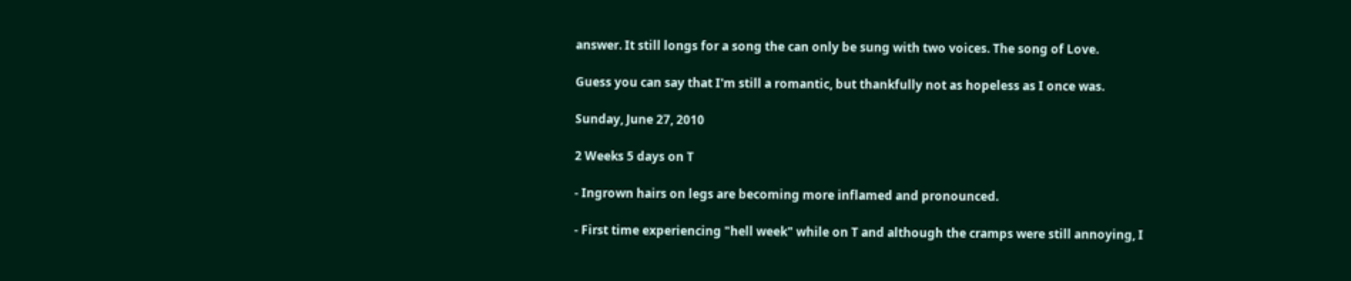answer. It still longs for a song the can only be sung with two voices. The song of Love.

Guess you can say that I'm still a romantic, but thankfully not as hopeless as I once was.

Sunday, June 27, 2010

2 Weeks 5 days on T

- Ingrown hairs on legs are becoming more inflamed and pronounced.

- First time experiencing "hell week" while on T and although the cramps were still annoying, I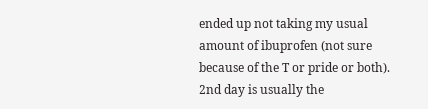ended up not taking my usual amount of ibuprofen (not sure because of the T or pride or both). 2nd day is usually the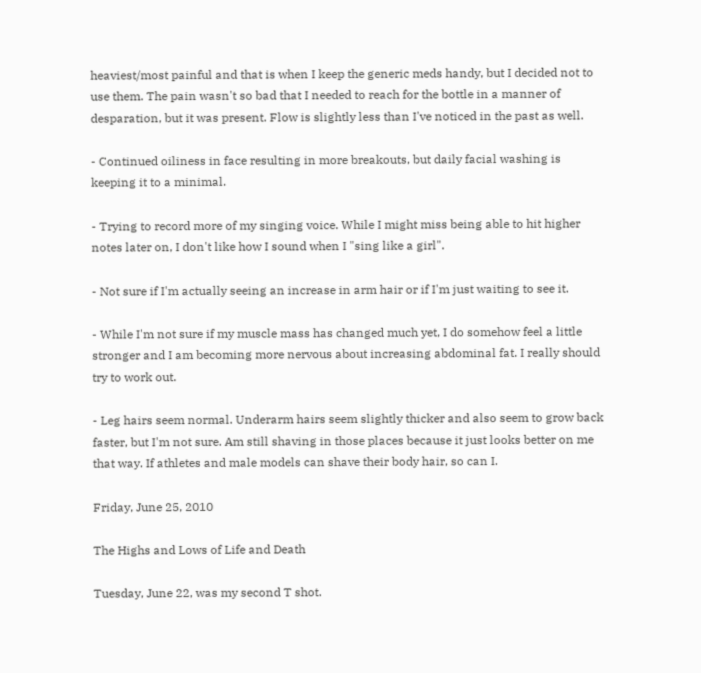heaviest/most painful and that is when I keep the generic meds handy, but I decided not to use them. The pain wasn't so bad that I needed to reach for the bottle in a manner of desparation, but it was present. Flow is slightly less than I've noticed in the past as well.

- Continued oiliness in face resulting in more breakouts, but daily facial washing is keeping it to a minimal.

- Trying to record more of my singing voice. While I might miss being able to hit higher notes later on, I don't like how I sound when I "sing like a girl".

- Not sure if I'm actually seeing an increase in arm hair or if I'm just waiting to see it.

- While I'm not sure if my muscle mass has changed much yet, I do somehow feel a little stronger and I am becoming more nervous about increasing abdominal fat. I really should try to work out.

- Leg hairs seem normal. Underarm hairs seem slightly thicker and also seem to grow back faster, but I'm not sure. Am still shaving in those places because it just looks better on me that way. If athletes and male models can shave their body hair, so can I.

Friday, June 25, 2010

The Highs and Lows of Life and Death

Tuesday, June 22, was my second T shot.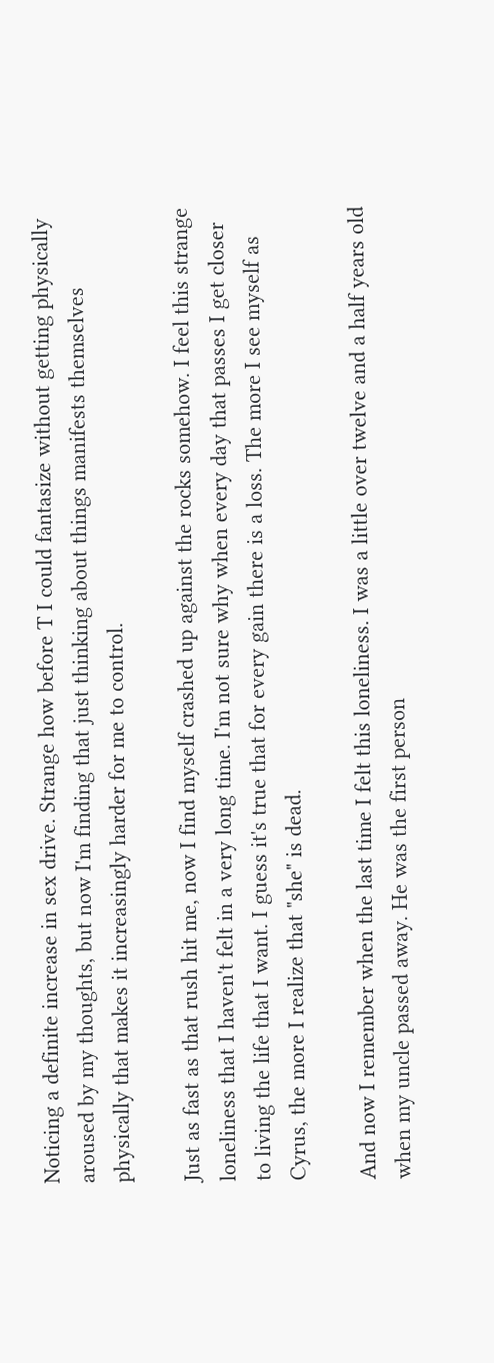Noticing a definite increase in sex drive. Strange how before T I could fantasize without getting physically aroused by my thoughts, but now I'm finding that just thinking about things manifests themselves physically that makes it increasingly harder for me to control.

Just as fast as that rush hit me, now I find myself crashed up against the rocks somehow. I feel this strange loneliness that I haven't felt in a very long time. I'm not sure why when every day that passes I get closer to living the life that I want. I guess it's true that for every gain there is a loss. The more I see myself as Cyrus, the more I realize that "she" is dead.

And now I remember when the last time I felt this loneliness. I was a little over twelve and a half years old when my uncle passed away. He was the first person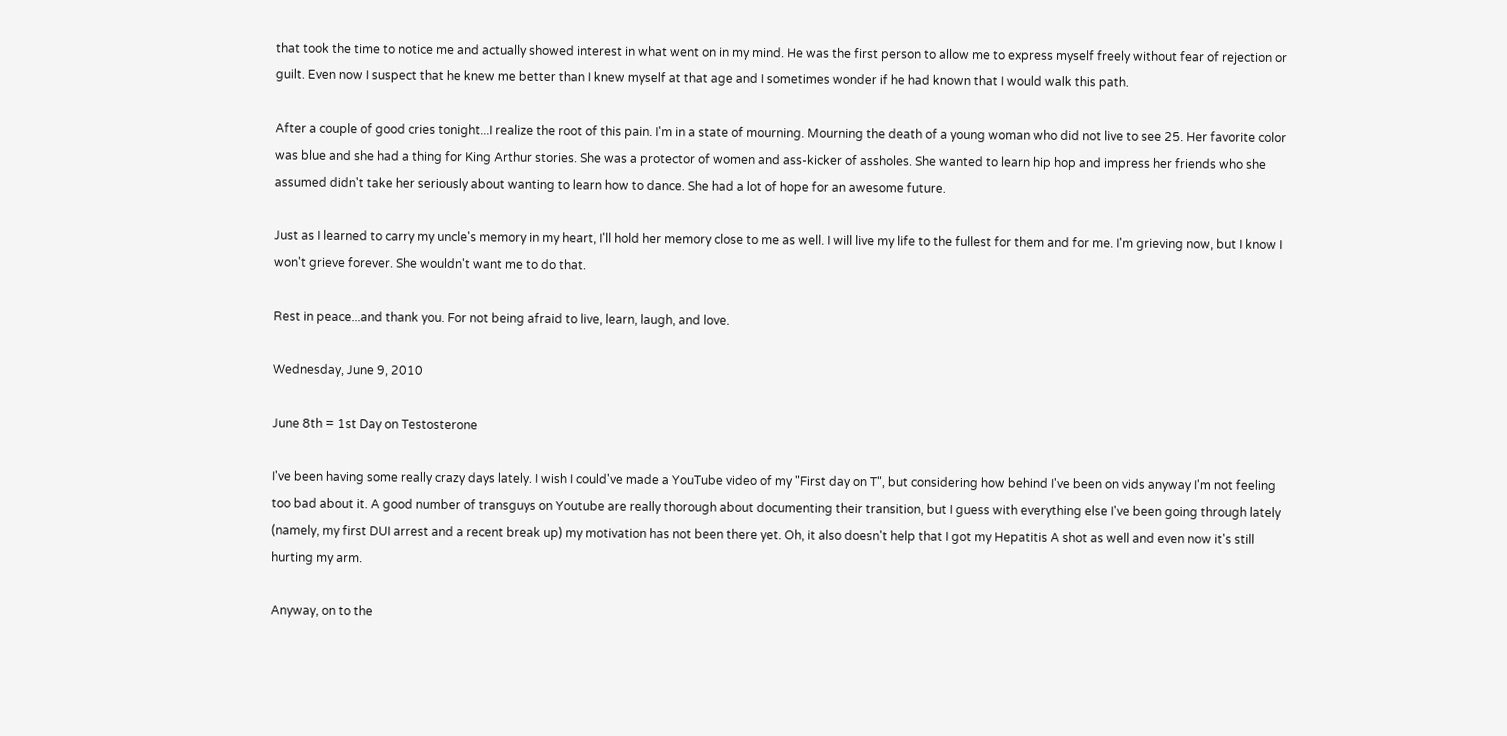that took the time to notice me and actually showed interest in what went on in my mind. He was the first person to allow me to express myself freely without fear of rejection or guilt. Even now I suspect that he knew me better than I knew myself at that age and I sometimes wonder if he had known that I would walk this path.

After a couple of good cries tonight...I realize the root of this pain. I'm in a state of mourning. Mourning the death of a young woman who did not live to see 25. Her favorite color was blue and she had a thing for King Arthur stories. She was a protector of women and ass-kicker of assholes. She wanted to learn hip hop and impress her friends who she assumed didn't take her seriously about wanting to learn how to dance. She had a lot of hope for an awesome future.

Just as I learned to carry my uncle's memory in my heart, I'll hold her memory close to me as well. I will live my life to the fullest for them and for me. I'm grieving now, but I know I won't grieve forever. She wouldn't want me to do that.

Rest in peace...and thank you. For not being afraid to live, learn, laugh, and love.

Wednesday, June 9, 2010

June 8th = 1st Day on Testosterone

I've been having some really crazy days lately. I wish I could've made a YouTube video of my "First day on T", but considering how behind I've been on vids anyway I'm not feeling too bad about it. A good number of transguys on Youtube are really thorough about documenting their transition, but I guess with everything else I've been going through lately (namely, my first DUI arrest and a recent break up) my motivation has not been there yet. Oh, it also doesn't help that I got my Hepatitis A shot as well and even now it's still hurting my arm.

Anyway, on to the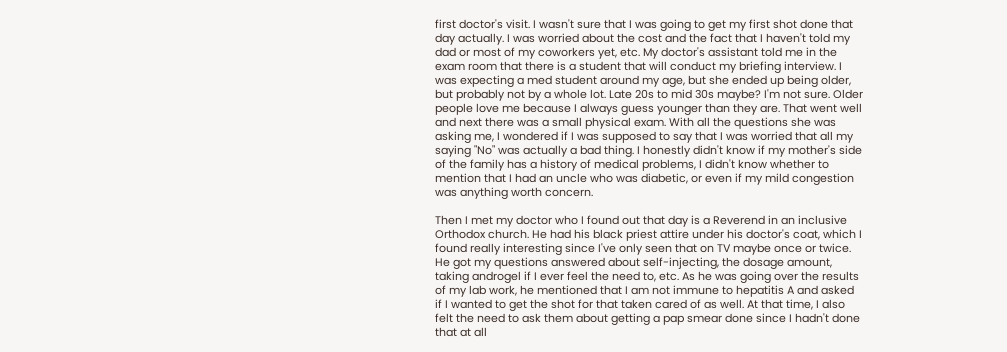first doctor's visit. I wasn't sure that I was going to get my first shot done that day actually. I was worried about the cost and the fact that I haven't told my dad or most of my coworkers yet, etc. My doctor's assistant told me in the exam room that there is a student that will conduct my briefing interview. I was expecting a med student around my age, but she ended up being older, but probably not by a whole lot. Late 20s to mid 30s maybe? I'm not sure. Older people love me because I always guess younger than they are. That went well and next there was a small physical exam. With all the questions she was asking me, I wondered if I was supposed to say that I was worried that all my saying "No" was actually a bad thing. I honestly didn't know if my mother's side of the family has a history of medical problems, I didn't know whether to mention that I had an uncle who was diabetic, or even if my mild congestion was anything worth concern.

Then I met my doctor who I found out that day is a Reverend in an inclusive Orthodox church. He had his black priest attire under his doctor's coat, which I found really interesting since I've only seen that on TV maybe once or twice. He got my questions answered about self-injecting, the dosage amount, taking androgel if I ever feel the need to, etc. As he was going over the results of my lab work, he mentioned that I am not immune to hepatitis A and asked if I wanted to get the shot for that taken cared of as well. At that time, I also felt the need to ask them about getting a pap smear done since I hadn't done that at all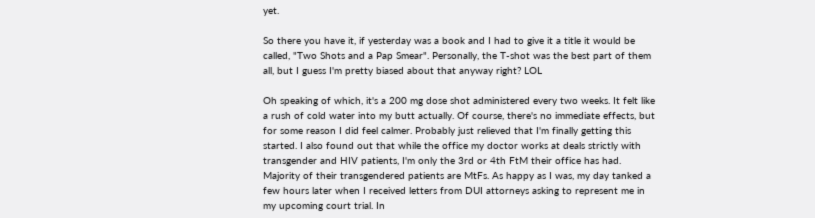yet.

So there you have it, if yesterday was a book and I had to give it a title it would be called, "Two Shots and a Pap Smear". Personally, the T-shot was the best part of them all, but I guess I'm pretty biased about that anyway right? LOL

Oh speaking of which, it's a 200 mg dose shot administered every two weeks. It felt like a rush of cold water into my butt actually. Of course, there's no immediate effects, but for some reason I did feel calmer. Probably just relieved that I'm finally getting this started. I also found out that while the office my doctor works at deals strictly with transgender and HIV patients, I'm only the 3rd or 4th FtM their office has had. Majority of their transgendered patients are MtFs. As happy as I was, my day tanked a few hours later when I received letters from DUI attorneys asking to represent me in my upcoming court trial. In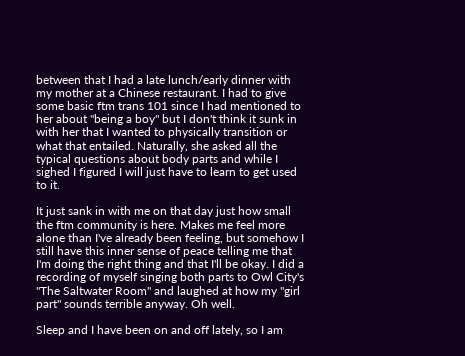between that I had a late lunch/early dinner with my mother at a Chinese restaurant. I had to give some basic ftm trans 101 since I had mentioned to her about "being a boy" but I don't think it sunk in with her that I wanted to physically transition or what that entailed. Naturally, she asked all the typical questions about body parts and while I sighed I figured I will just have to learn to get used to it.

It just sank in with me on that day just how small the ftm community is here. Makes me feel more alone than I've already been feeling, but somehow I still have this inner sense of peace telling me that I'm doing the right thing and that I'll be okay. I did a recording of myself singing both parts to Owl City's "The Saltwater Room" and laughed at how my "girl part" sounds terrible anyway. Oh well.

Sleep and I have been on and off lately, so I am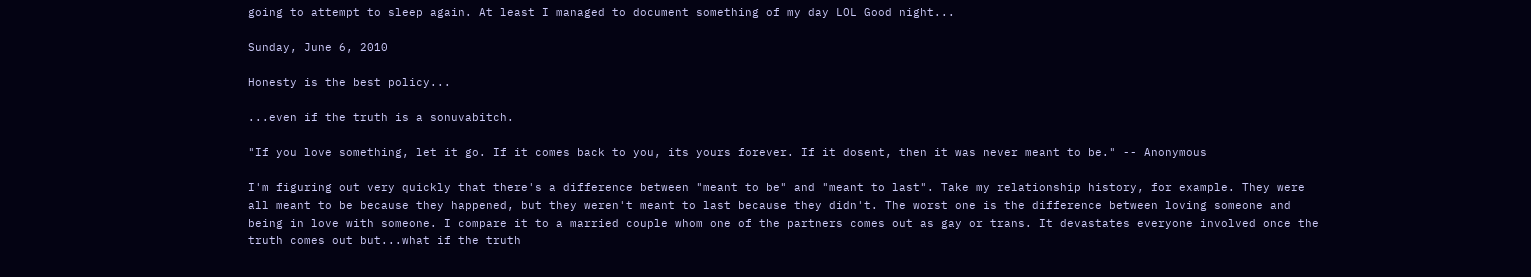going to attempt to sleep again. At least I managed to document something of my day LOL Good night...

Sunday, June 6, 2010

Honesty is the best policy...

...even if the truth is a sonuvabitch.

"If you love something, let it go. If it comes back to you, its yours forever. If it dosent, then it was never meant to be." -- Anonymous

I'm figuring out very quickly that there's a difference between "meant to be" and "meant to last". Take my relationship history, for example. They were all meant to be because they happened, but they weren't meant to last because they didn't. The worst one is the difference between loving someone and being in love with someone. I compare it to a married couple whom one of the partners comes out as gay or trans. It devastates everyone involved once the truth comes out but...what if the truth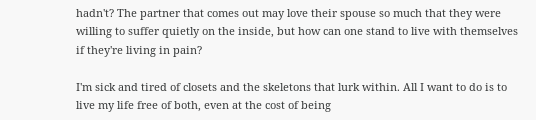hadn't? The partner that comes out may love their spouse so much that they were willing to suffer quietly on the inside, but how can one stand to live with themselves if they're living in pain?

I'm sick and tired of closets and the skeletons that lurk within. All I want to do is to live my life free of both, even at the cost of being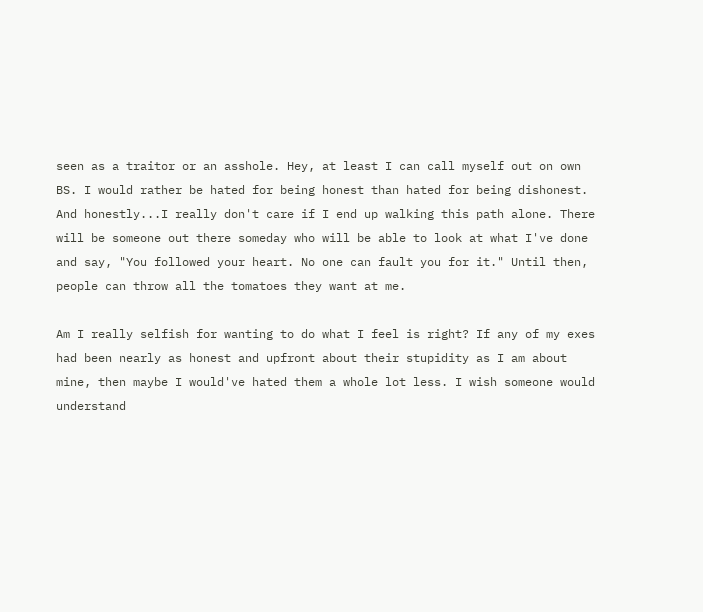seen as a traitor or an asshole. Hey, at least I can call myself out on own BS. I would rather be hated for being honest than hated for being dishonest. And honestly...I really don't care if I end up walking this path alone. There will be someone out there someday who will be able to look at what I've done and say, "You followed your heart. No one can fault you for it." Until then, people can throw all the tomatoes they want at me.

Am I really selfish for wanting to do what I feel is right? If any of my exes had been nearly as honest and upfront about their stupidity as I am about mine, then maybe I would've hated them a whole lot less. I wish someone would understand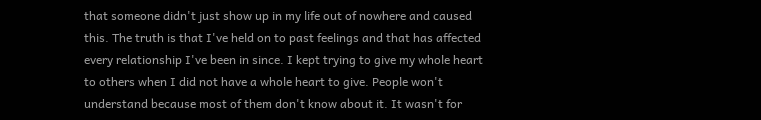that someone didn't just show up in my life out of nowhere and caused this. The truth is that I've held on to past feelings and that has affected every relationship I've been in since. I kept trying to give my whole heart to others when I did not have a whole heart to give. People won't understand because most of them don't know about it. It wasn't for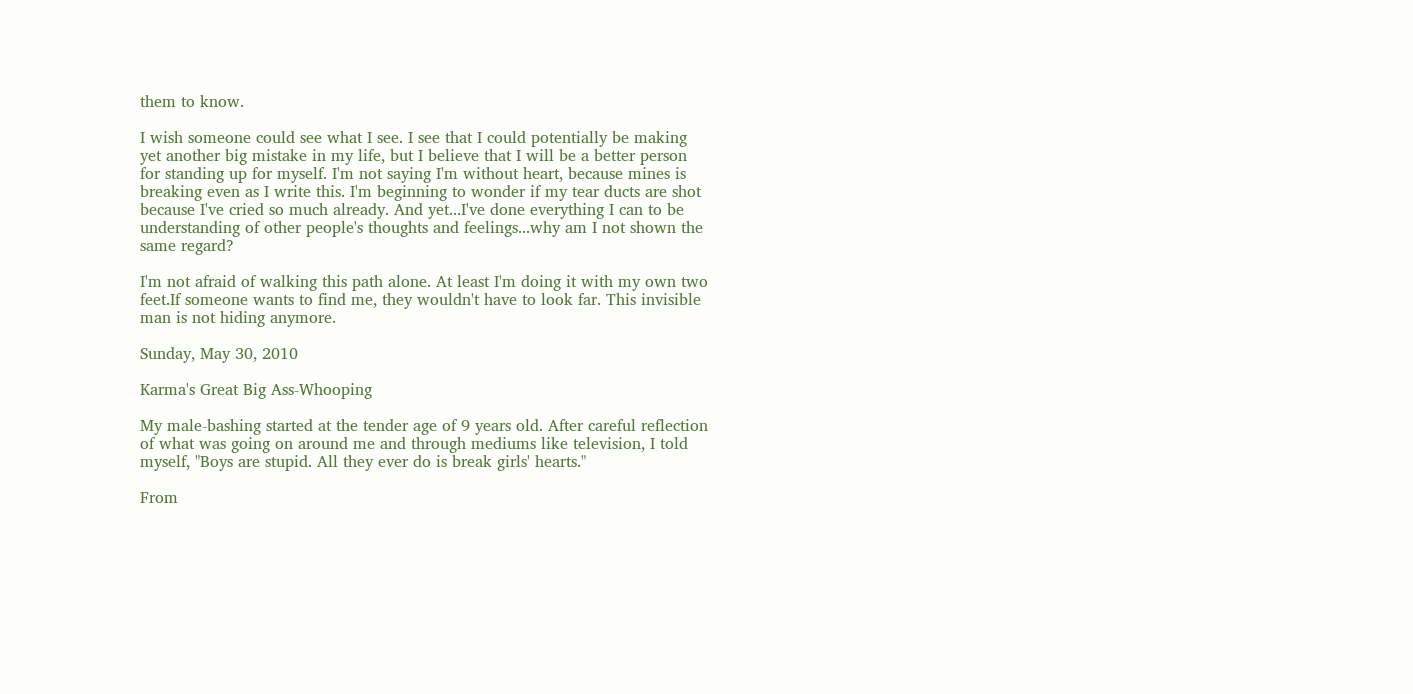them to know.

I wish someone could see what I see. I see that I could potentially be making yet another big mistake in my life, but I believe that I will be a better person for standing up for myself. I'm not saying I'm without heart, because mines is breaking even as I write this. I'm beginning to wonder if my tear ducts are shot because I've cried so much already. And yet...I've done everything I can to be understanding of other people's thoughts and feelings...why am I not shown the same regard?

I'm not afraid of walking this path alone. At least I'm doing it with my own two feet.If someone wants to find me, they wouldn't have to look far. This invisible man is not hiding anymore.

Sunday, May 30, 2010

Karma's Great Big Ass-Whooping

My male-bashing started at the tender age of 9 years old. After careful reflection of what was going on around me and through mediums like television, I told myself, "Boys are stupid. All they ever do is break girls' hearts."

From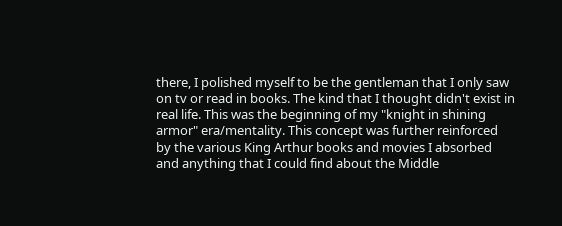there, I polished myself to be the gentleman that I only saw on tv or read in books. The kind that I thought didn't exist in real life. This was the beginning of my "knight in shining armor" era/mentality. This concept was further reinforced by the various King Arthur books and movies I absorbed and anything that I could find about the Middle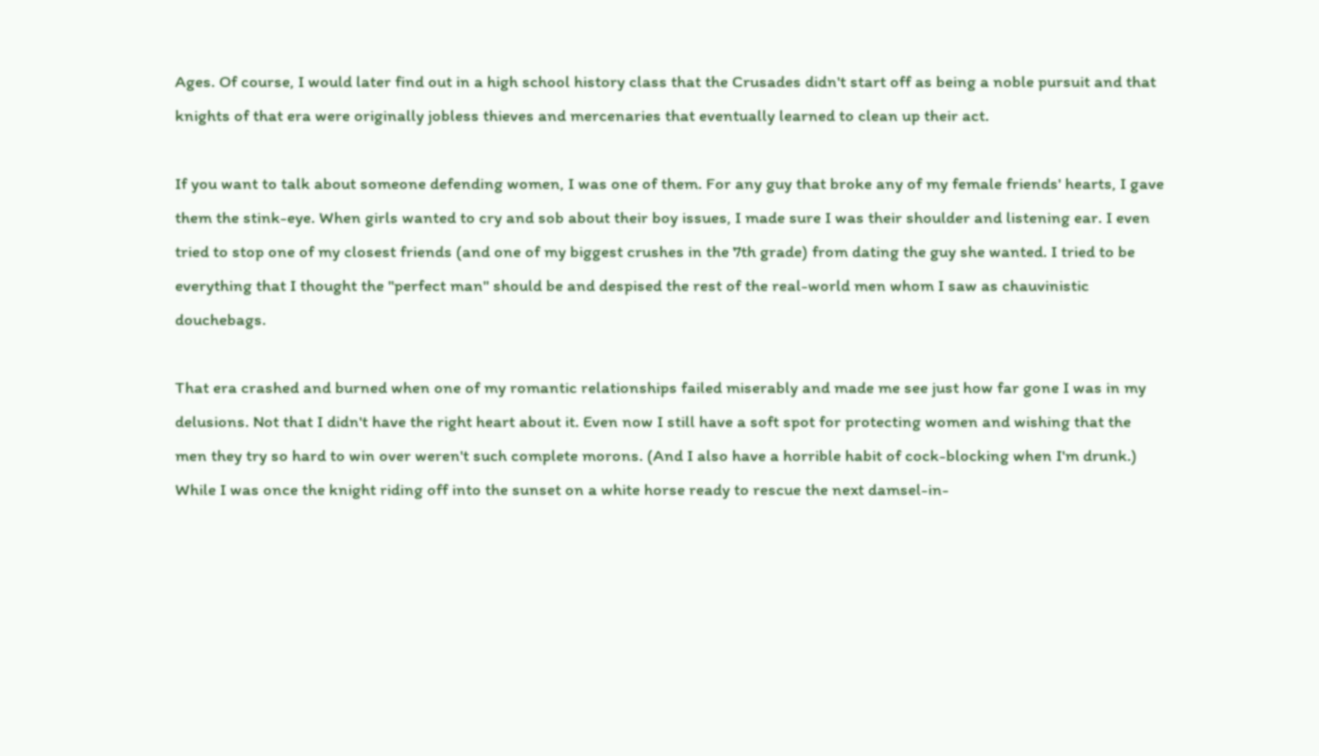Ages. Of course, I would later find out in a high school history class that the Crusades didn't start off as being a noble pursuit and that knights of that era were originally jobless thieves and mercenaries that eventually learned to clean up their act.

If you want to talk about someone defending women, I was one of them. For any guy that broke any of my female friends' hearts, I gave them the stink-eye. When girls wanted to cry and sob about their boy issues, I made sure I was their shoulder and listening ear. I even tried to stop one of my closest friends (and one of my biggest crushes in the 7th grade) from dating the guy she wanted. I tried to be everything that I thought the "perfect man" should be and despised the rest of the real-world men whom I saw as chauvinistic douchebags.

That era crashed and burned when one of my romantic relationships failed miserably and made me see just how far gone I was in my delusions. Not that I didn't have the right heart about it. Even now I still have a soft spot for protecting women and wishing that the men they try so hard to win over weren't such complete morons. (And I also have a horrible habit of cock-blocking when I'm drunk.) While I was once the knight riding off into the sunset on a white horse ready to rescue the next damsel-in-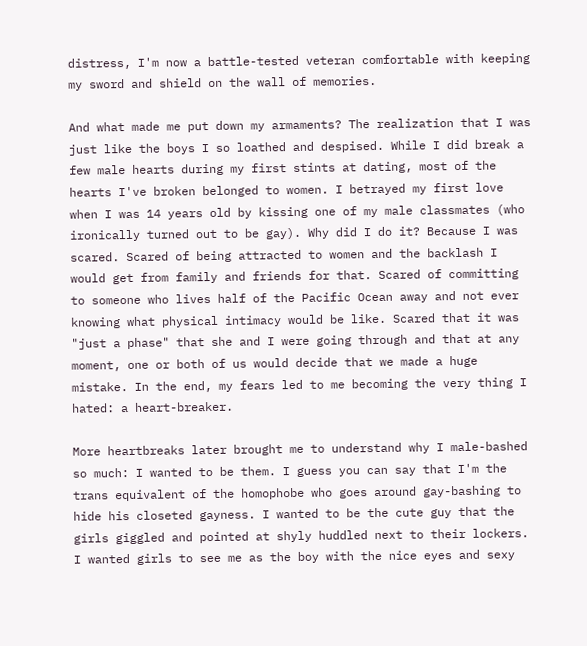distress, I'm now a battle-tested veteran comfortable with keeping my sword and shield on the wall of memories.

And what made me put down my armaments? The realization that I was just like the boys I so loathed and despised. While I did break a few male hearts during my first stints at dating, most of the hearts I've broken belonged to women. I betrayed my first love when I was 14 years old by kissing one of my male classmates (who ironically turned out to be gay). Why did I do it? Because I was scared. Scared of being attracted to women and the backlash I would get from family and friends for that. Scared of committing to someone who lives half of the Pacific Ocean away and not ever knowing what physical intimacy would be like. Scared that it was "just a phase" that she and I were going through and that at any moment, one or both of us would decide that we made a huge mistake. In the end, my fears led to me becoming the very thing I hated: a heart-breaker.

More heartbreaks later brought me to understand why I male-bashed so much: I wanted to be them. I guess you can say that I'm the trans equivalent of the homophobe who goes around gay-bashing to hide his closeted gayness. I wanted to be the cute guy that the girls giggled and pointed at shyly huddled next to their lockers. I wanted girls to see me as the boy with the nice eyes and sexy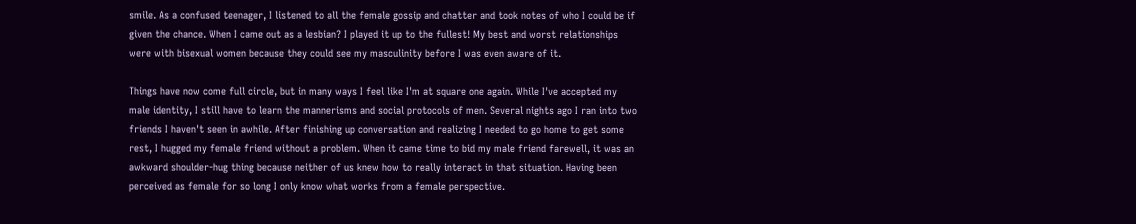smile. As a confused teenager, I listened to all the female gossip and chatter and took notes of who I could be if given the chance. When I came out as a lesbian? I played it up to the fullest! My best and worst relationships were with bisexual women because they could see my masculinity before I was even aware of it.

Things have now come full circle, but in many ways I feel like I'm at square one again. While I've accepted my male identity, I still have to learn the mannerisms and social protocols of men. Several nights ago I ran into two friends I haven't seen in awhile. After finishing up conversation and realizing I needed to go home to get some rest, I hugged my female friend without a problem. When it came time to bid my male friend farewell, it was an awkward shoulder-hug thing because neither of us knew how to really interact in that situation. Having been perceived as female for so long I only know what works from a female perspective.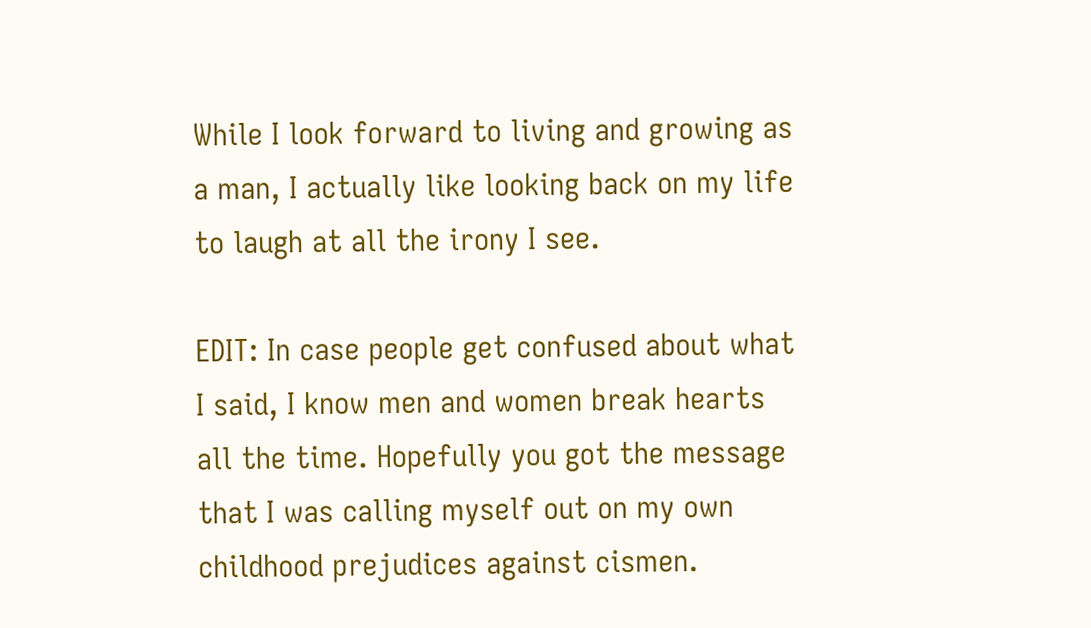While I look forward to living and growing as a man, I actually like looking back on my life to laugh at all the irony I see.

EDIT: In case people get confused about what I said, I know men and women break hearts all the time. Hopefully you got the message that I was calling myself out on my own childhood prejudices against cismen.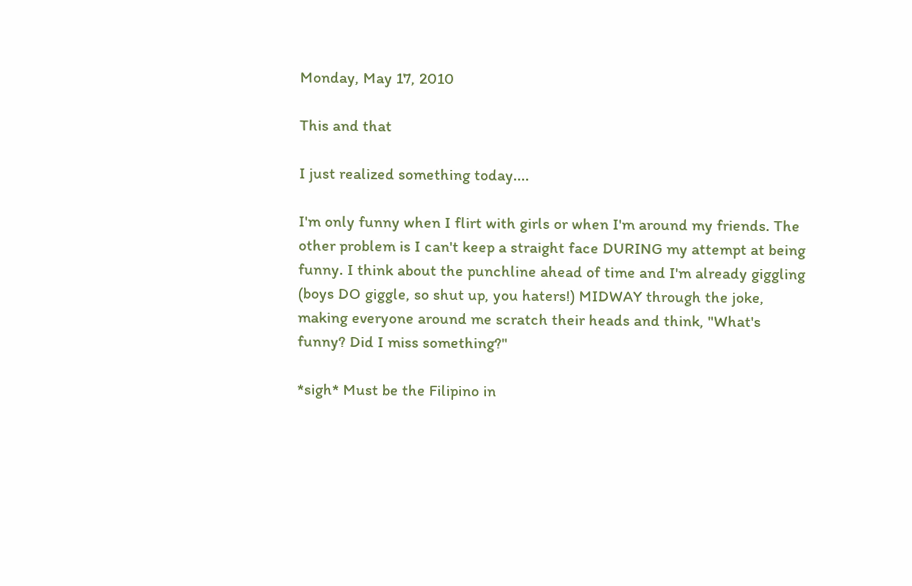Monday, May 17, 2010

This and that

I just realized something today....

I'm only funny when I flirt with girls or when I'm around my friends. The other problem is I can't keep a straight face DURING my attempt at being funny. I think about the punchline ahead of time and I'm already giggling (boys DO giggle, so shut up, you haters!) MIDWAY through the joke, making everyone around me scratch their heads and think, "What's funny? Did I miss something?"

*sigh* Must be the Filipino in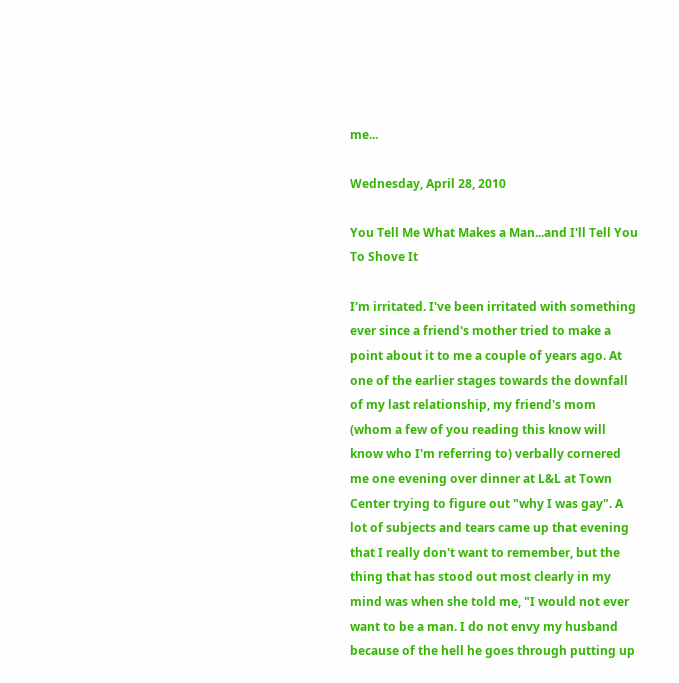me...

Wednesday, April 28, 2010

You Tell Me What Makes a Man...and I'll Tell You To Shove It

I'm irritated. I've been irritated with something ever since a friend's mother tried to make a point about it to me a couple of years ago. At one of the earlier stages towards the downfall of my last relationship, my friend's mom (whom a few of you reading this know will know who I'm referring to) verbally cornered me one evening over dinner at L&L at Town Center trying to figure out "why I was gay". A lot of subjects and tears came up that evening that I really don't want to remember, but the thing that has stood out most clearly in my mind was when she told me, "I would not ever want to be a man. I do not envy my husband because of the hell he goes through putting up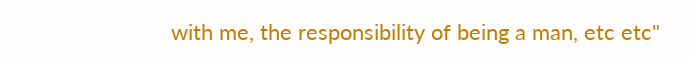with me, the responsibility of being a man, etc etc"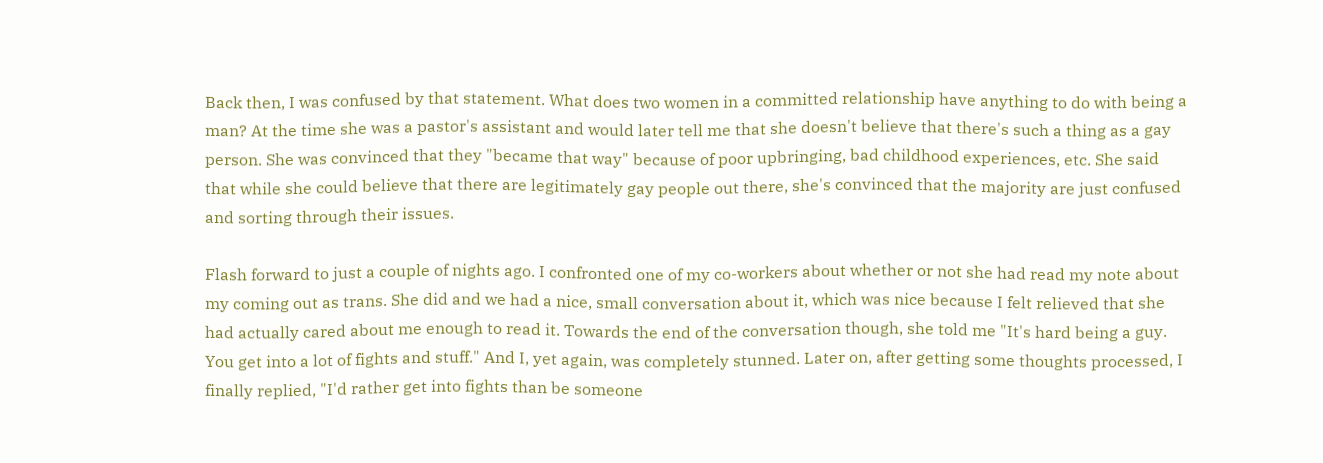Back then, I was confused by that statement. What does two women in a committed relationship have anything to do with being a man? At the time she was a pastor's assistant and would later tell me that she doesn't believe that there's such a thing as a gay person. She was convinced that they "became that way" because of poor upbringing, bad childhood experiences, etc. She said that while she could believe that there are legitimately gay people out there, she's convinced that the majority are just confused and sorting through their issues.

Flash forward to just a couple of nights ago. I confronted one of my co-workers about whether or not she had read my note about my coming out as trans. She did and we had a nice, small conversation about it, which was nice because I felt relieved that she had actually cared about me enough to read it. Towards the end of the conversation though, she told me "It's hard being a guy. You get into a lot of fights and stuff." And I, yet again, was completely stunned. Later on, after getting some thoughts processed, I finally replied, "I'd rather get into fights than be someone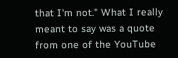that I'm not." What I really meant to say was a quote from one of the YouTube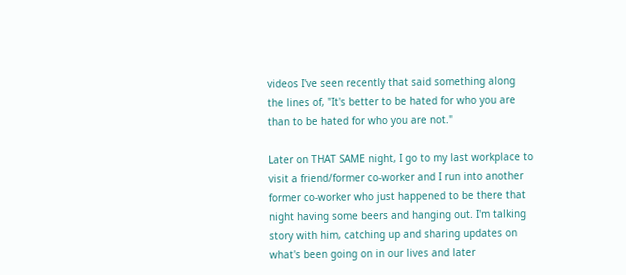videos I've seen recently that said something along the lines of, "It's better to be hated for who you are than to be hated for who you are not."

Later on THAT SAME night, I go to my last workplace to visit a friend/former co-worker and I run into another former co-worker who just happened to be there that night having some beers and hanging out. I'm talking story with him, catching up and sharing updates on what's been going on in our lives and later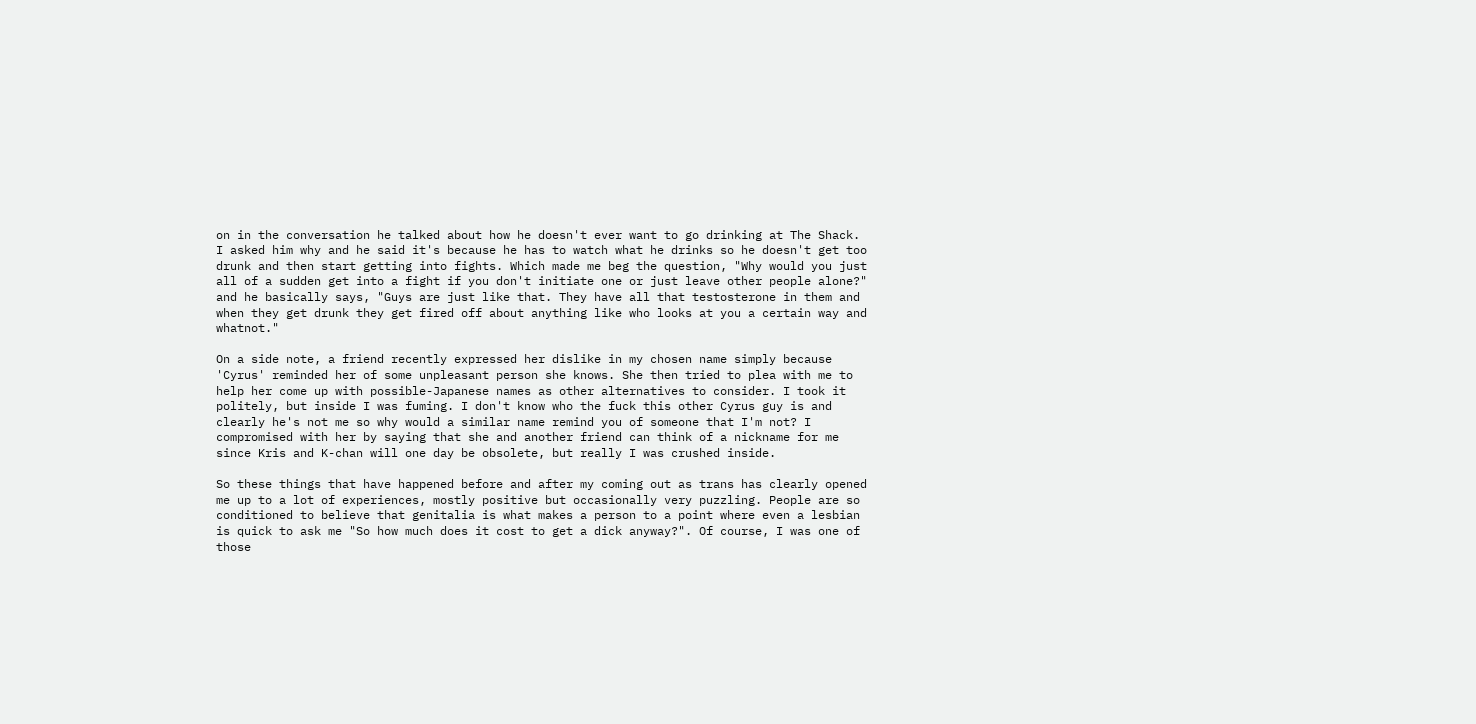on in the conversation he talked about how he doesn't ever want to go drinking at The Shack. I asked him why and he said it's because he has to watch what he drinks so he doesn't get too drunk and then start getting into fights. Which made me beg the question, "Why would you just all of a sudden get into a fight if you don't initiate one or just leave other people alone?" and he basically says, "Guys are just like that. They have all that testosterone in them and when they get drunk they get fired off about anything like who looks at you a certain way and whatnot."

On a side note, a friend recently expressed her dislike in my chosen name simply because 'Cyrus' reminded her of some unpleasant person she knows. She then tried to plea with me to help her come up with possible-Japanese names as other alternatives to consider. I took it politely, but inside I was fuming. I don't know who the fuck this other Cyrus guy is and clearly he's not me so why would a similar name remind you of someone that I'm not? I compromised with her by saying that she and another friend can think of a nickname for me since Kris and K-chan will one day be obsolete, but really I was crushed inside.

So these things that have happened before and after my coming out as trans has clearly opened me up to a lot of experiences, mostly positive but occasionally very puzzling. People are so conditioned to believe that genitalia is what makes a person to a point where even a lesbian is quick to ask me "So how much does it cost to get a dick anyway?". Of course, I was one of those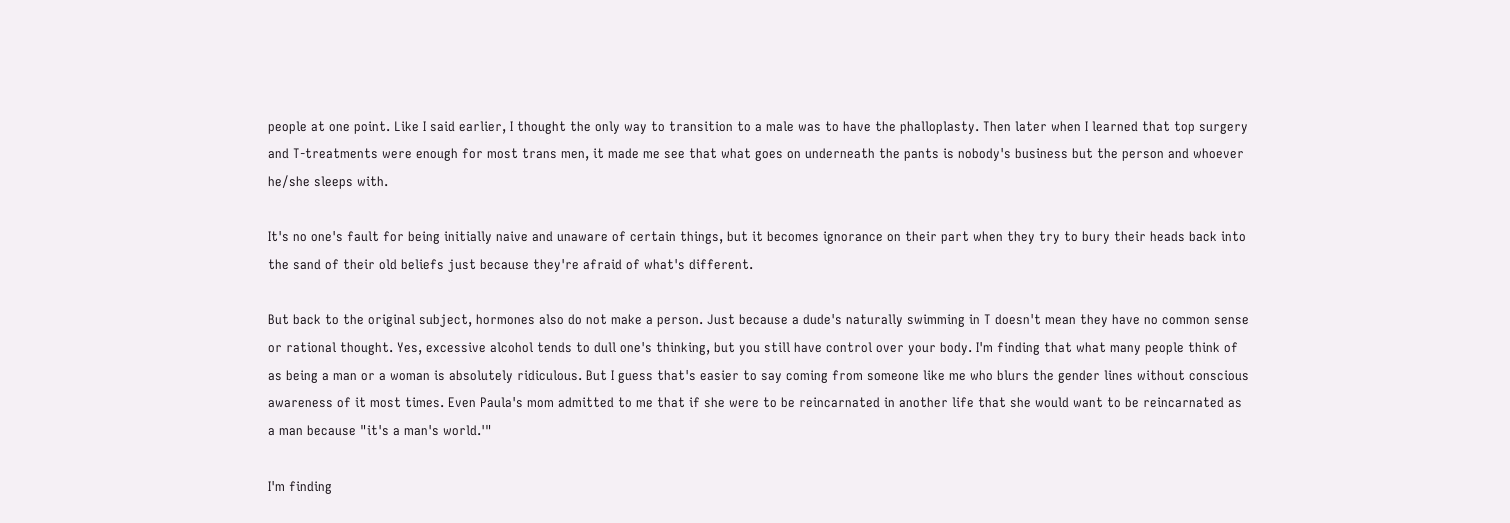people at one point. Like I said earlier, I thought the only way to transition to a male was to have the phalloplasty. Then later when I learned that top surgery and T-treatments were enough for most trans men, it made me see that what goes on underneath the pants is nobody's business but the person and whoever he/she sleeps with.

It's no one's fault for being initially naive and unaware of certain things, but it becomes ignorance on their part when they try to bury their heads back into the sand of their old beliefs just because they're afraid of what's different.

But back to the original subject, hormones also do not make a person. Just because a dude's naturally swimming in T doesn't mean they have no common sense or rational thought. Yes, excessive alcohol tends to dull one's thinking, but you still have control over your body. I'm finding that what many people think of as being a man or a woman is absolutely ridiculous. But I guess that's easier to say coming from someone like me who blurs the gender lines without conscious awareness of it most times. Even Paula's mom admitted to me that if she were to be reincarnated in another life that she would want to be reincarnated as a man because "it's a man's world.'"

I'm finding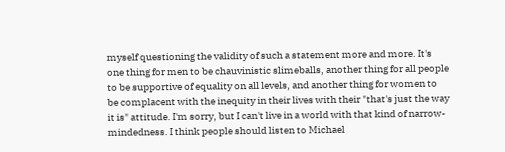myself questioning the validity of such a statement more and more. It's one thing for men to be chauvinistic slimeballs, another thing for all people to be supportive of equality on all levels, and another thing for women to be complacent with the inequity in their lives with their "that's just the way it is" attitude. I'm sorry, but I can't live in a world with that kind of narrow-mindedness. I think people should listen to Michael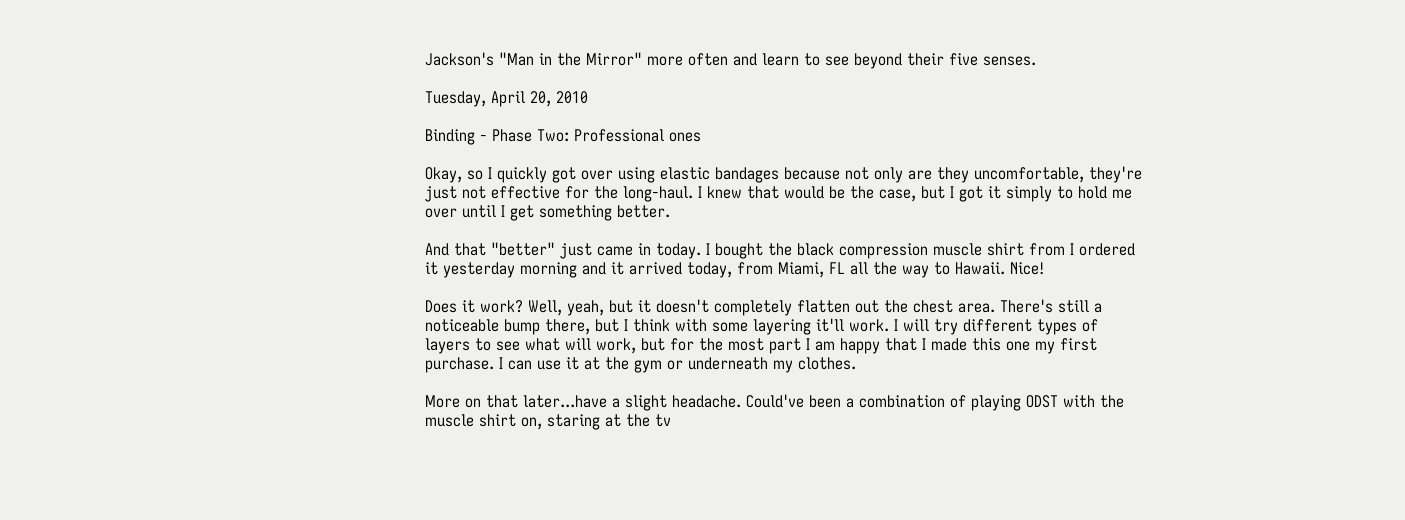Jackson's "Man in the Mirror" more often and learn to see beyond their five senses.

Tuesday, April 20, 2010

Binding - Phase Two: Professional ones

Okay, so I quickly got over using elastic bandages because not only are they uncomfortable, they're just not effective for the long-haul. I knew that would be the case, but I got it simply to hold me over until I get something better.

And that "better" just came in today. I bought the black compression muscle shirt from I ordered it yesterday morning and it arrived today, from Miami, FL all the way to Hawaii. Nice!

Does it work? Well, yeah, but it doesn't completely flatten out the chest area. There's still a noticeable bump there, but I think with some layering it'll work. I will try different types of layers to see what will work, but for the most part I am happy that I made this one my first purchase. I can use it at the gym or underneath my clothes.

More on that later...have a slight headache. Could've been a combination of playing ODST with the muscle shirt on, staring at the tv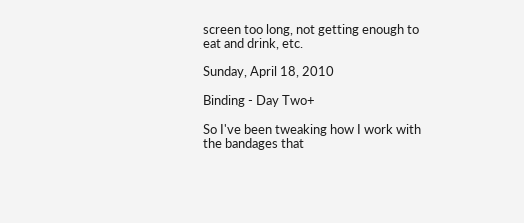screen too long, not getting enough to eat and drink, etc.

Sunday, April 18, 2010

Binding - Day Two+

So I've been tweaking how I work with the bandages that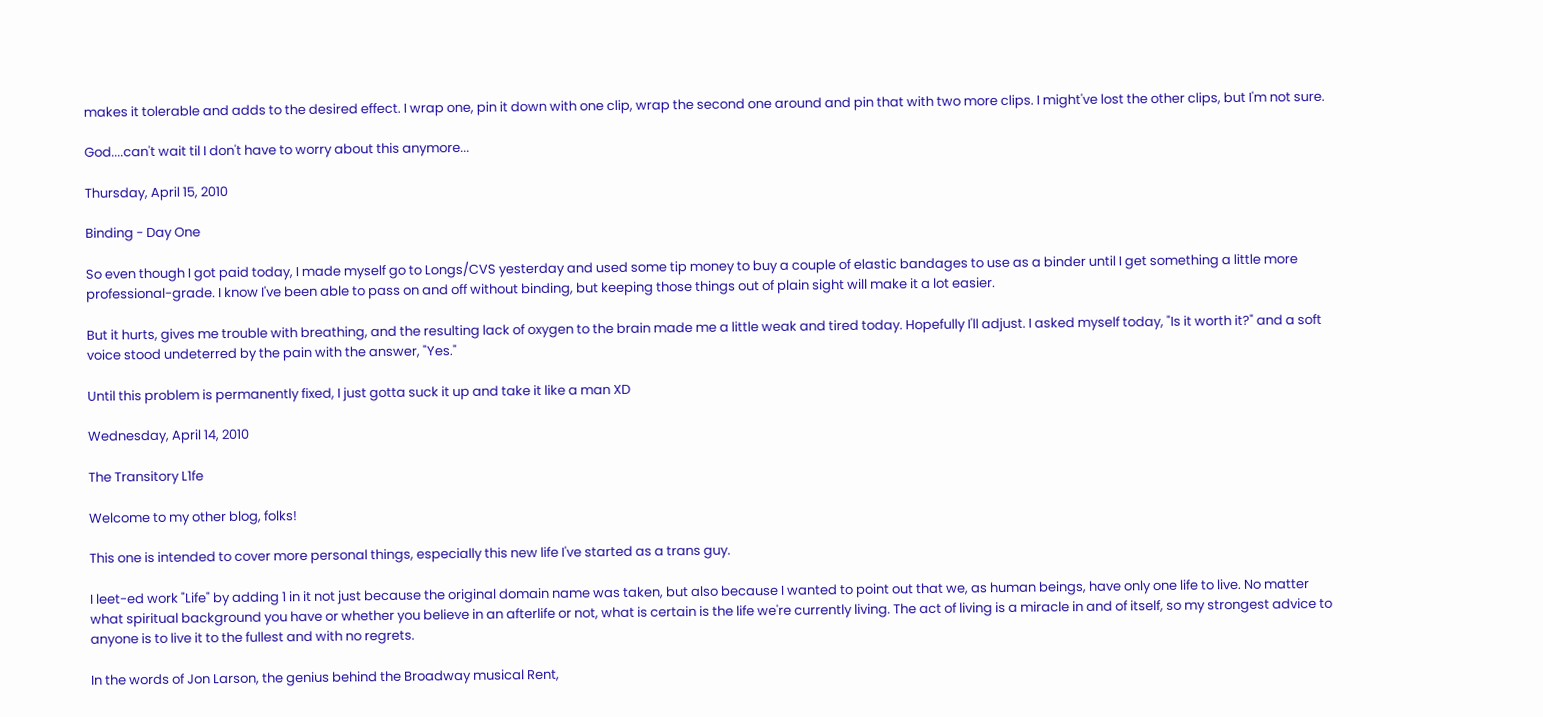makes it tolerable and adds to the desired effect. I wrap one, pin it down with one clip, wrap the second one around and pin that with two more clips. I might've lost the other clips, but I'm not sure.

God....can't wait til I don't have to worry about this anymore...

Thursday, April 15, 2010

Binding - Day One

So even though I got paid today, I made myself go to Longs/CVS yesterday and used some tip money to buy a couple of elastic bandages to use as a binder until I get something a little more professional-grade. I know I've been able to pass on and off without binding, but keeping those things out of plain sight will make it a lot easier.

But it hurts, gives me trouble with breathing, and the resulting lack of oxygen to the brain made me a little weak and tired today. Hopefully I'll adjust. I asked myself today, "Is it worth it?" and a soft voice stood undeterred by the pain with the answer, "Yes."

Until this problem is permanently fixed, I just gotta suck it up and take it like a man XD

Wednesday, April 14, 2010

The Transitory L1fe

Welcome to my other blog, folks!

This one is intended to cover more personal things, especially this new life I've started as a trans guy.

I leet-ed work "Life" by adding 1 in it not just because the original domain name was taken, but also because I wanted to point out that we, as human beings, have only one life to live. No matter what spiritual background you have or whether you believe in an afterlife or not, what is certain is the life we're currently living. The act of living is a miracle in and of itself, so my strongest advice to anyone is to live it to the fullest and with no regrets.

In the words of Jon Larson, the genius behind the Broadway musical Rent,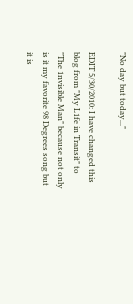"No day but today..."

EDIT 5/30/2010: I have changed this blog from "My L1fe in Transit" to "The 1nvisible Man" because not only is it my favorite 98 Degrees song but it is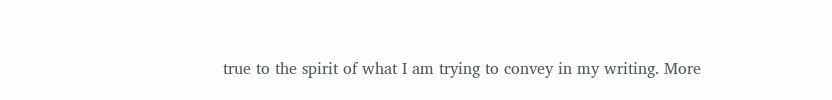true to the spirit of what I am trying to convey in my writing. More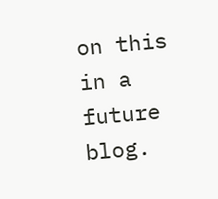on this in a future blog.